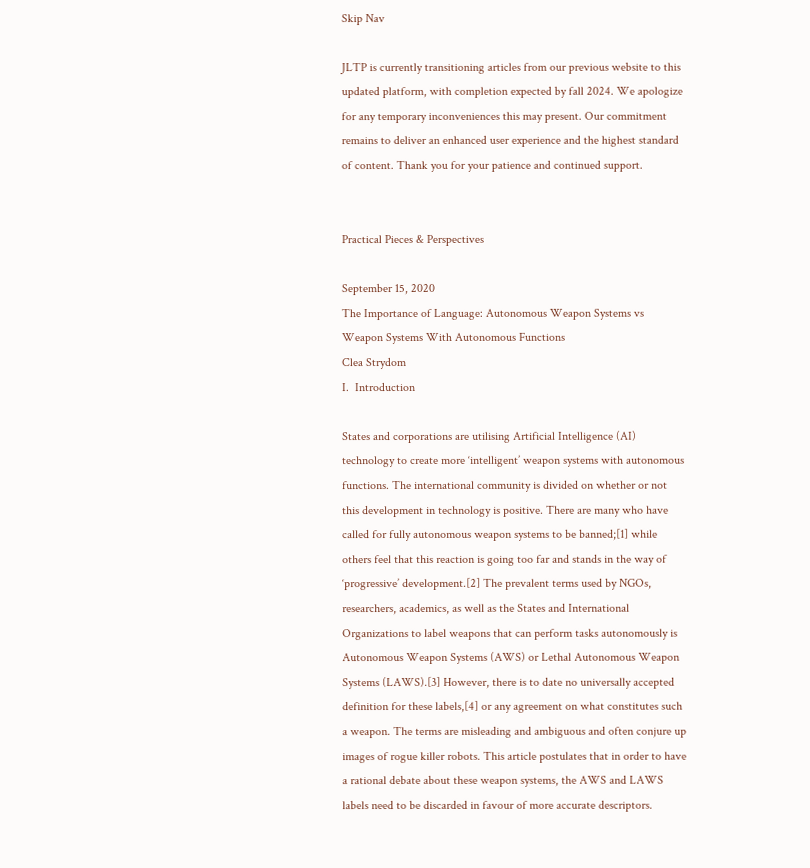Skip Nav

JLTP is currently transitioning articles from our previous website to this updated platform, with completion expected by fall 2024. We apologize for any temporary inconveniences this may present. Our commitment remains to deliver an enhanced user experience and the highest standard of content. Thank you for your patience and continued support.


Practical Pieces & Perspectives

September 15, 2020
The Importance of Language: Autonomous Weapon Systems vs Weapon Systems With Autonomous Functions
Clea Strydom
I.  Introduction

States and corporations are utilising Artificial Intelligence (AI) technology to create more ‘intelligent’ weapon systems with autonomous functions. The international community is divided on whether or not this development in technology is positive. There are many who have called for fully autonomous weapon systems to be banned;[1] while others feel that this reaction is going too far and stands in the way of ‘progressive’ development.[2] The prevalent terms used by NGOs, researchers, academics, as well as the States and International Organizations to label weapons that can perform tasks autonomously is Autonomous Weapon Systems (AWS) or Lethal Autonomous Weapon Systems (LAWS).[3] However, there is to date no universally accepted definition for these labels,[4] or any agreement on what constitutes such a weapon. The terms are misleading and ambiguous and often conjure up images of rogue killer robots. This article postulates that in order to have a rational debate about these weapon systems, the AWS and LAWS labels need to be discarded in favour of more accurate descriptors.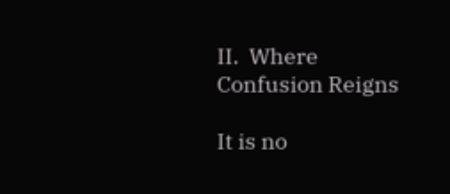II.  Where Confusion Reigns

It is no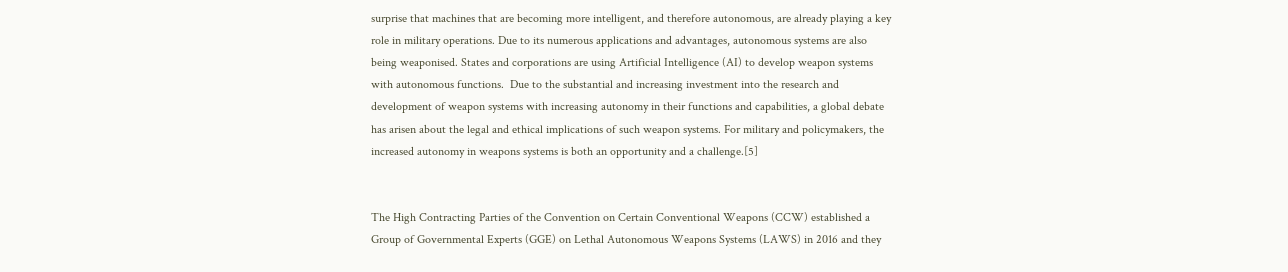surprise that machines that are becoming more intelligent, and therefore autonomous, are already playing a key role in military operations. Due to its numerous applications and advantages, autonomous systems are also being weaponised. States and corporations are using Artificial Intelligence (AI) to develop weapon systems with autonomous functions.  Due to the substantial and increasing investment into the research and development of weapon systems with increasing autonomy in their functions and capabilities, a global debate has arisen about the legal and ethical implications of such weapon systems. For military and policymakers, the increased autonomy in weapons systems is both an opportunity and a challenge.[5]


The High Contracting Parties of the Convention on Certain Conventional Weapons (CCW) established a Group of Governmental Experts (GGE) on Lethal Autonomous Weapons Systems (LAWS) in 2016 and they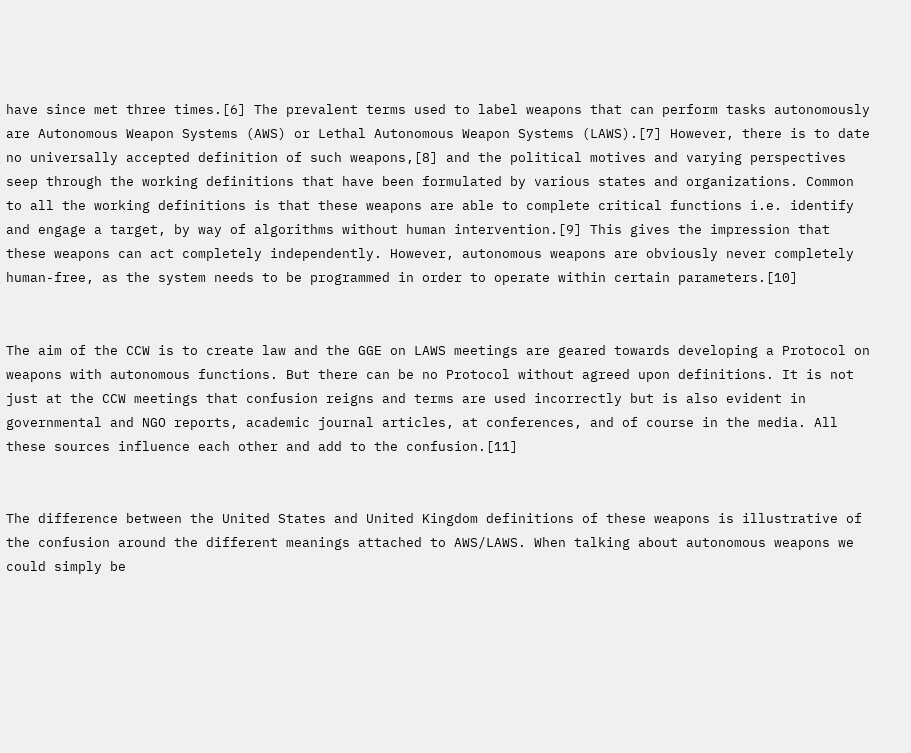have since met three times.[6] The prevalent terms used to label weapons that can perform tasks autonomously are Autonomous Weapon Systems (AWS) or Lethal Autonomous Weapon Systems (LAWS).[7] However, there is to date no universally accepted definition of such weapons,[8] and the political motives and varying perspectives seep through the working definitions that have been formulated by various states and organizations. Common to all the working definitions is that these weapons are able to complete critical functions i.e. identify and engage a target, by way of algorithms without human intervention.[9] This gives the impression that these weapons can act completely independently. However, autonomous weapons are obviously never completely human-free, as the system needs to be programmed in order to operate within certain parameters.[10]


The aim of the CCW is to create law and the GGE on LAWS meetings are geared towards developing a Protocol on weapons with autonomous functions. But there can be no Protocol without agreed upon definitions. It is not just at the CCW meetings that confusion reigns and terms are used incorrectly but is also evident in governmental and NGO reports, academic journal articles, at conferences, and of course in the media. All these sources influence each other and add to the confusion.[11]


The difference between the United States and United Kingdom definitions of these weapons is illustrative of the confusion around the different meanings attached to AWS/LAWS. When talking about autonomous weapons we could simply be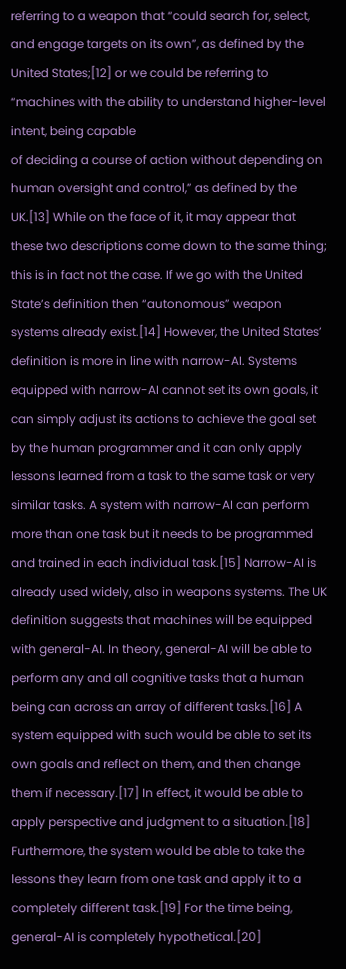referring to a weapon that “could search for, select, and engage targets on its own”, as defined by the United States;[12] or we could be referring to “machines with the ability to understand higher-level intent, being capable
of deciding a course of action without depending on human oversight and control,” as defined by the UK.[13] While on the face of it, it may appear that these two descriptions come down to the same thing; this is in fact not the case. If we go with the United State’s definition then “autonomous” weapon systems already exist.[14] However, the United States’ definition is more in line with narrow-AI. Systems equipped with narrow-AI cannot set its own goals, it can simply adjust its actions to achieve the goal set by the human programmer and it can only apply lessons learned from a task to the same task or very similar tasks. A system with narrow-AI can perform more than one task but it needs to be programmed and trained in each individual task.[15] Narrow-AI is already used widely, also in weapons systems. The UK definition suggests that machines will be equipped with general-AI. In theory, general-AI will be able to perform any and all cognitive tasks that a human being can across an array of different tasks.[16] A system equipped with such would be able to set its own goals and reflect on them, and then change them if necessary.[17] In effect, it would be able to apply perspective and judgment to a situation.[18] Furthermore, the system would be able to take the lessons they learn from one task and apply it to a completely different task.[19] For the time being, general-AI is completely hypothetical.[20]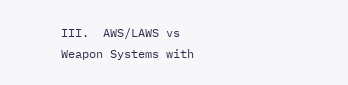III.  AWS/LAWS vs Weapon Systems with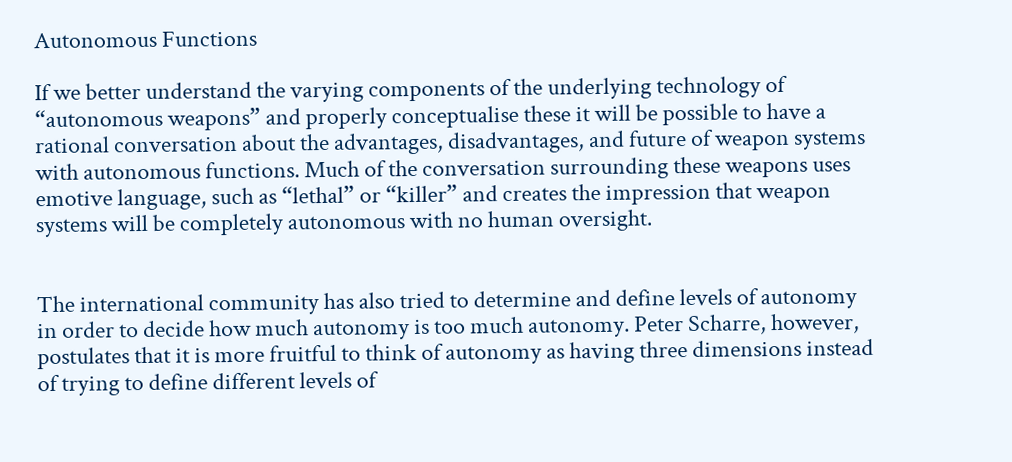Autonomous Functions

If we better understand the varying components of the underlying technology of “autonomous weapons” and properly conceptualise these it will be possible to have a rational conversation about the advantages, disadvantages, and future of weapon systems with autonomous functions. Much of the conversation surrounding these weapons uses emotive language, such as “lethal” or “killer” and creates the impression that weapon systems will be completely autonomous with no human oversight.


The international community has also tried to determine and define levels of autonomy in order to decide how much autonomy is too much autonomy. Peter Scharre, however, postulates that it is more fruitful to think of autonomy as having three dimensions instead of trying to define different levels of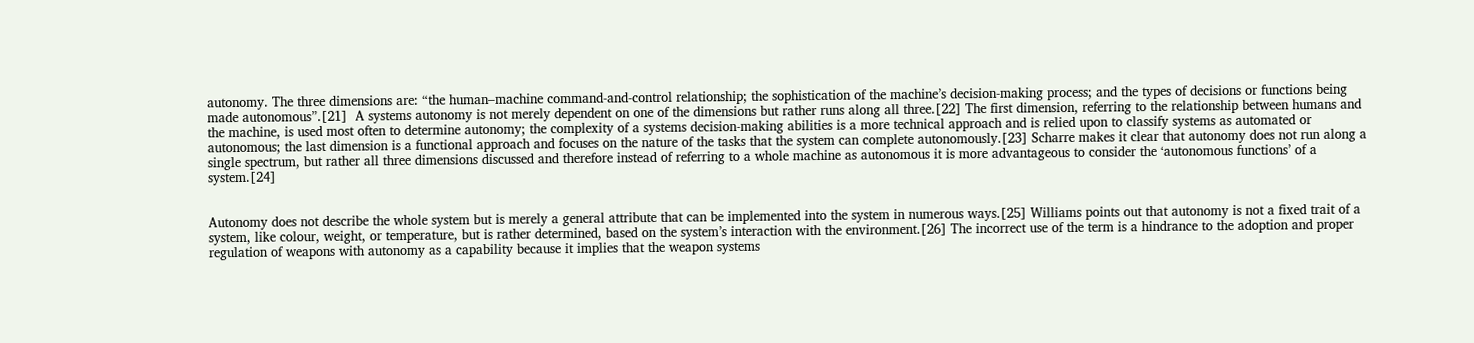autonomy. The three dimensions are: “the human–machine command-and-control relationship; the sophistication of the machine’s decision-making process; and the types of decisions or functions being made autonomous”.[21]  A systems autonomy is not merely dependent on one of the dimensions but rather runs along all three.[22] The first dimension, referring to the relationship between humans and the machine, is used most often to determine autonomy; the complexity of a systems decision-making abilities is a more technical approach and is relied upon to classify systems as automated or autonomous; the last dimension is a functional approach and focuses on the nature of the tasks that the system can complete autonomously.[23] Scharre makes it clear that autonomy does not run along a single spectrum, but rather all three dimensions discussed and therefore instead of referring to a whole machine as autonomous it is more advantageous to consider the ‘autonomous functions’ of a system.[24]


Autonomy does not describe the whole system but is merely a general attribute that can be implemented into the system in numerous ways.[25] Williams points out that autonomy is not a fixed trait of a system, like colour, weight, or temperature, but is rather determined, based on the system’s interaction with the environment.[26] The incorrect use of the term is a hindrance to the adoption and proper regulation of weapons with autonomy as a capability because it implies that the weapon systems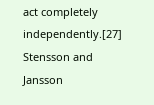act completely independently.[27] Stensson and Jansson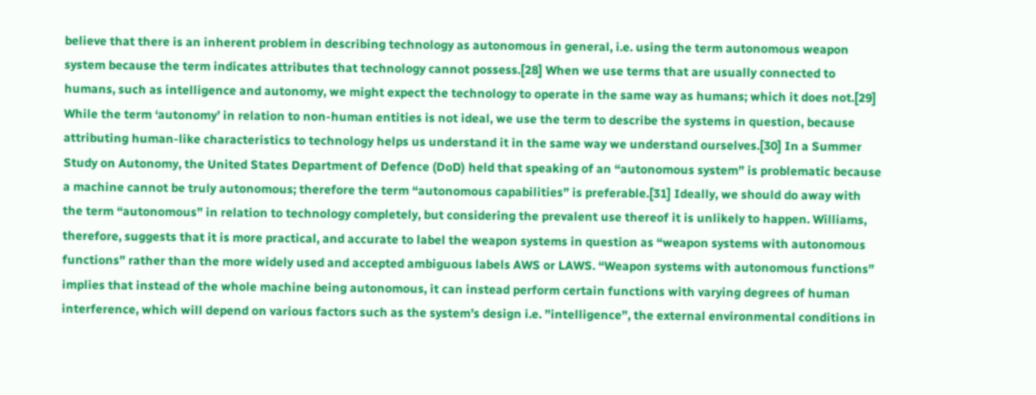believe that there is an inherent problem in describing technology as autonomous in general, i.e. using the term autonomous weapon system because the term indicates attributes that technology cannot possess.[28] When we use terms that are usually connected to humans, such as intelligence and autonomy, we might expect the technology to operate in the same way as humans; which it does not.[29] While the term ‘autonomy’ in relation to non-human entities is not ideal, we use the term to describe the systems in question, because attributing human-like characteristics to technology helps us understand it in the same way we understand ourselves.[30] In a Summer Study on Autonomy, the United States Department of Defence (DoD) held that speaking of an “autonomous system” is problematic because a machine cannot be truly autonomous; therefore the term “autonomous capabilities” is preferable.[31] Ideally, we should do away with the term “autonomous” in relation to technology completely, but considering the prevalent use thereof it is unlikely to happen. Williams, therefore, suggests that it is more practical, and accurate to label the weapon systems in question as “weapon systems with autonomous functions” rather than the more widely used and accepted ambiguous labels AWS or LAWS. “Weapon systems with autonomous functions” implies that instead of the whole machine being autonomous, it can instead perform certain functions with varying degrees of human interference, which will depend on various factors such as the system’s design i.e. ”intelligence”, the external environmental conditions in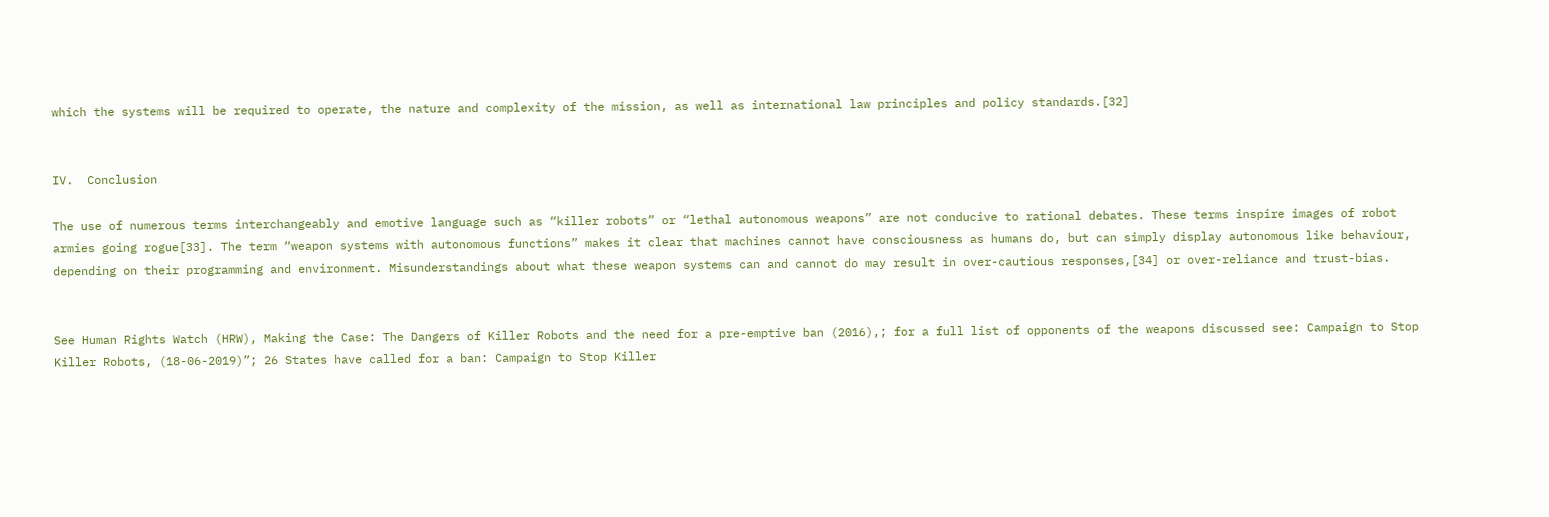which the systems will be required to operate, the nature and complexity of the mission, as well as international law principles and policy standards.[32]


IV.  Conclusion

The use of numerous terms interchangeably and emotive language such as “killer robots” or “lethal autonomous weapons” are not conducive to rational debates. These terms inspire images of robot armies going rogue[33]. The term “weapon systems with autonomous functions” makes it clear that machines cannot have consciousness as humans do, but can simply display autonomous like behaviour, depending on their programming and environment. Misunderstandings about what these weapon systems can and cannot do may result in over-cautious responses,[34] or over-reliance and trust-bias.


See Human Rights Watch (HRW), Making the Case: The Dangers of Killer Robots and the need for a pre-emptive ban (2016),; for a full list of opponents of the weapons discussed see: Campaign to Stop Killer Robots, (18-06-2019)”; 26 States have called for a ban: Campaign to Stop Killer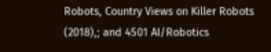Robots, Country Views on Killer Robots (2018),; and 4501 AI/Robotics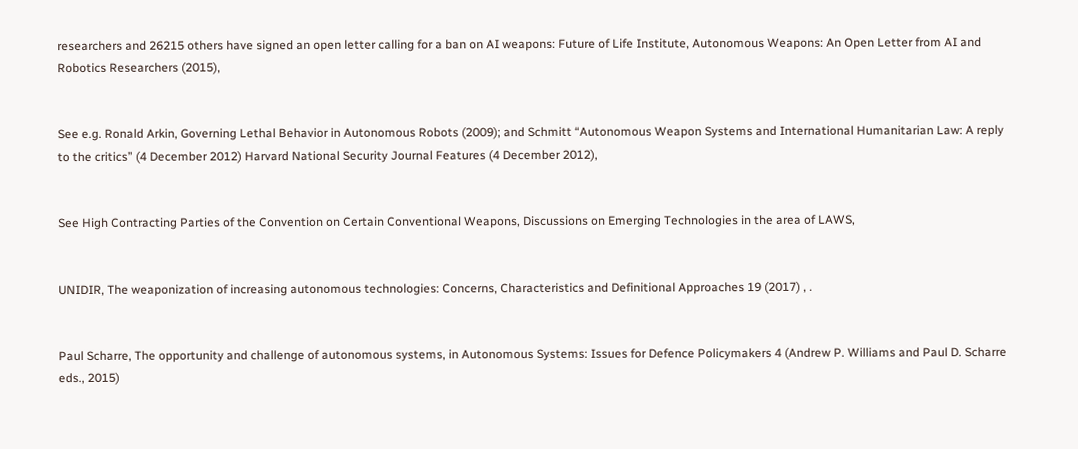researchers and 26215 others have signed an open letter calling for a ban on AI weapons: Future of Life Institute, Autonomous Weapons: An Open Letter from AI and Robotics Researchers (2015),


See e.g. Ronald Arkin, Governing Lethal Behavior in Autonomous Robots (2009); and Schmitt “Autonomous Weapon Systems and International Humanitarian Law: A reply to the critics” (4 December 2012) Harvard National Security Journal Features (4 December 2012),


See High Contracting Parties of the Convention on Certain Conventional Weapons, Discussions on Emerging Technologies in the area of LAWS,


UNIDIR, The weaponization of increasing autonomous technologies: Concerns, Characteristics and Definitional Approaches 19 (2017) , .


Paul Scharre, The opportunity and challenge of autonomous systems, in Autonomous Systems: Issues for Defence Policymakers 4 (Andrew P. Williams and Paul D. Scharre eds., 2015)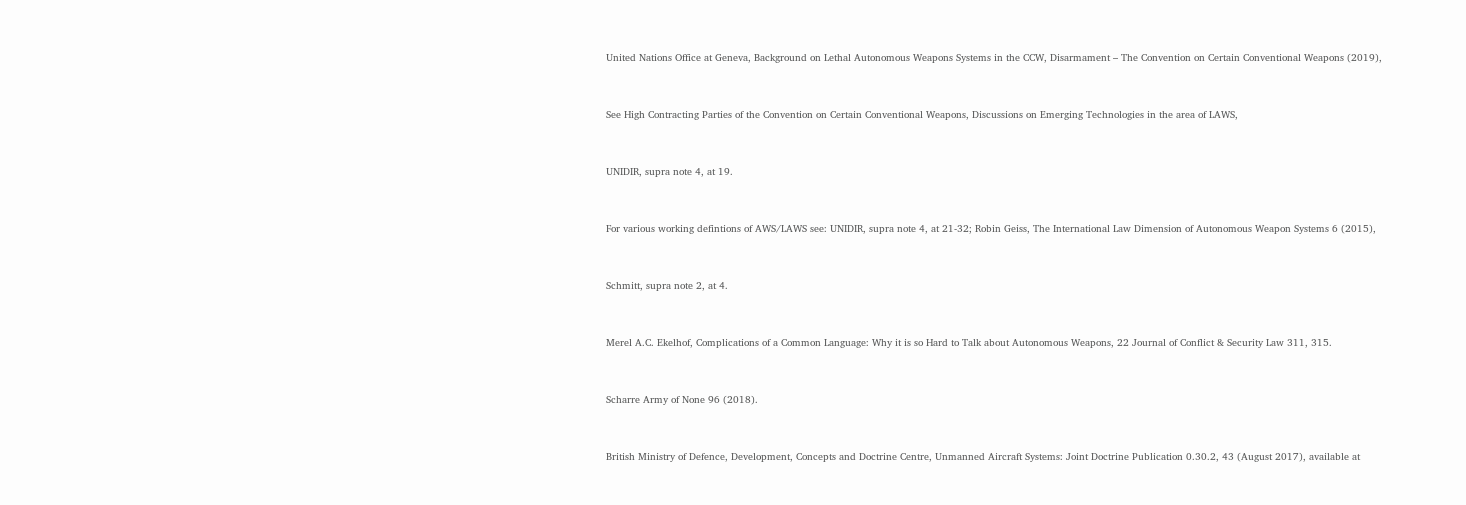United Nations Office at Geneva, Background on Lethal Autonomous Weapons Systems in the CCW, Disarmament – The Convention on Certain Conventional Weapons (2019),


See High Contracting Parties of the Convention on Certain Conventional Weapons, Discussions on Emerging Technologies in the area of LAWS,


UNIDIR, supra note 4, at 19.


For various working defintions of AWS/LAWS see: UNIDIR, supra note 4, at 21-32; Robin Geiss, The International Law Dimension of Autonomous Weapon Systems 6 (2015),


Schmitt, supra note 2, at 4.


Merel A.C. Ekelhof, Complications of a Common Language: Why it is so Hard to Talk about Autonomous Weapons, 22 Journal of Conflict & Security Law 311, 315.


Scharre Army of None 96 (2018).


British Ministry of Defence, Development, Concepts and Doctrine Centre, Unmanned Aircraft Systems: Joint Doctrine Publication 0.30.2, 43 (August 2017), available at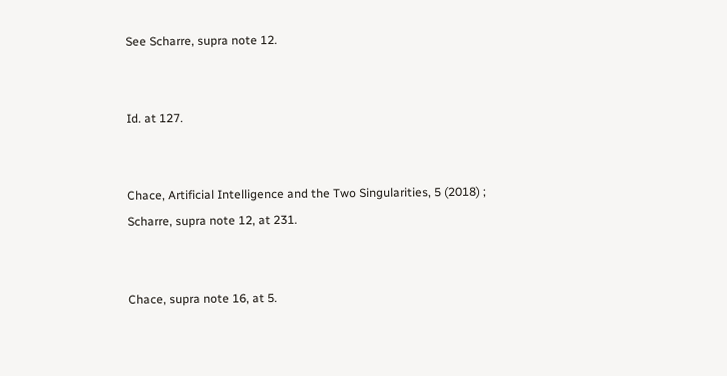See Scharre, supra note 12.


Id. at 127.


Chace, Artificial Intelligence and the Two Singularities, 5 (2018) ; Scharre, supra note 12, at 231.


Chace, supra note 16, at 5.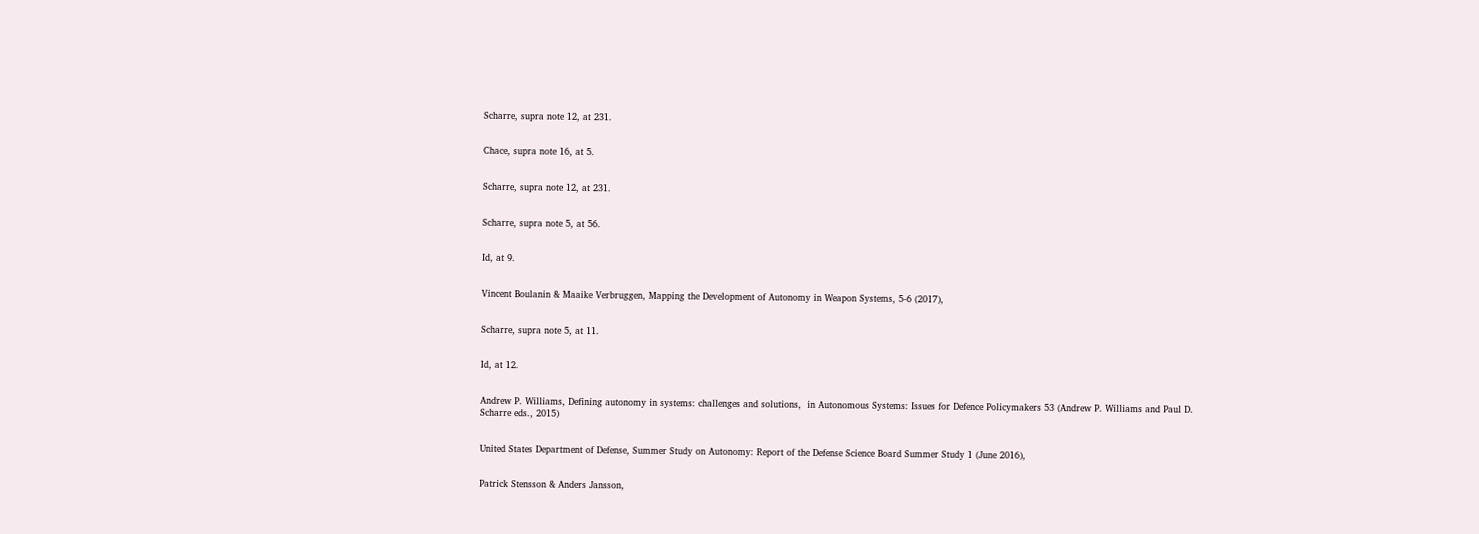Scharre, supra note 12, at 231.


Chace, supra note 16, at 5.


Scharre, supra note 12, at 231.


Scharre, supra note 5, at 56.


Id, at 9.


Vincent Boulanin & Maaike Verbruggen, Mapping the Development of Autonomy in Weapon Systems, 5-6 (2017),


Scharre, supra note 5, at 11.


Id, at 12.


Andrew P. Williams, Defining autonomy in systems: challenges and solutions,  in Autonomous Systems: Issues for Defence Policymakers 53 (Andrew P. Williams and Paul D. Scharre eds., 2015)


United States Department of Defense, Summer Study on Autonomy: Report of the Defense Science Board Summer Study 1 (June 2016),


Patrick Stensson & Anders Jansson,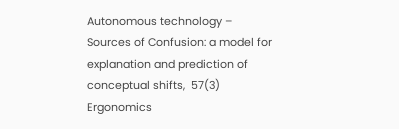Autonomous technology – Sources of Confusion: a model for explanation and prediction of conceptual shifts,  57(3) Ergonomics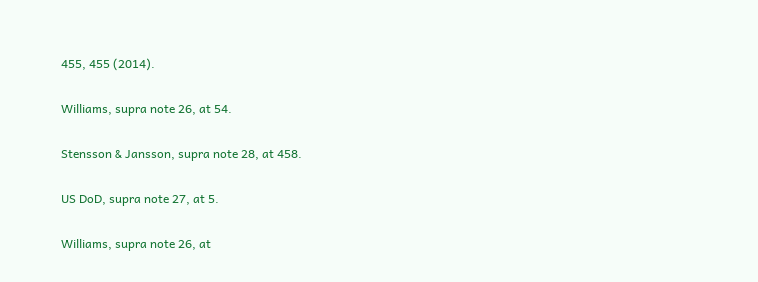455, 455 (2014).


Williams, supra note 26, at 54.


Stensson & Jansson, supra note 28, at 458.


US DoD, supra note 27, at 5.


Williams, supra note 26, at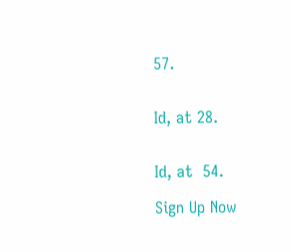57.


Id, at 28.


Id, at  54.

Sign Up Now